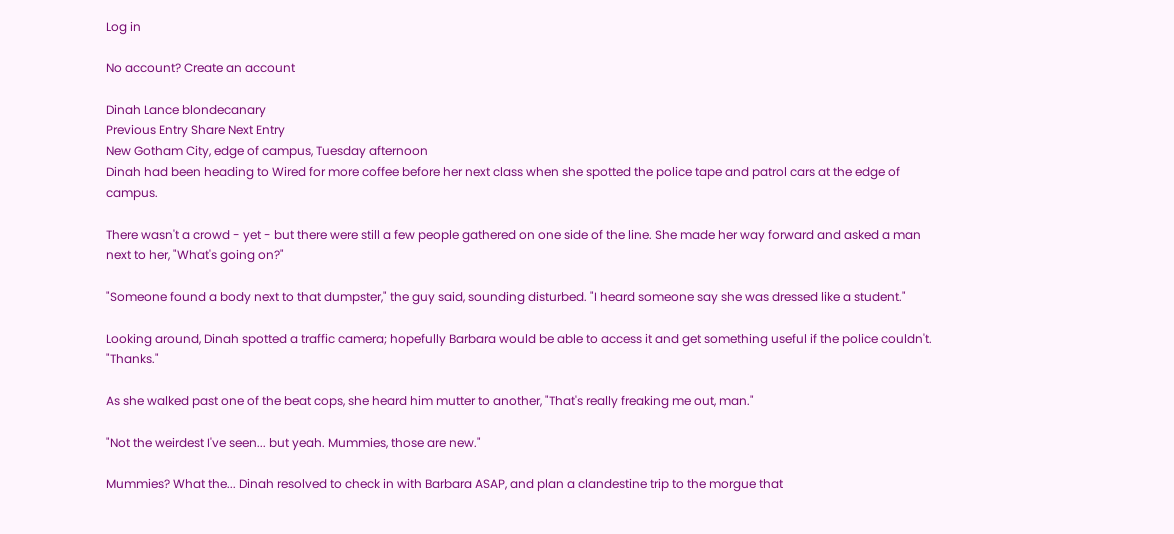Log in

No account? Create an account

Dinah Lance blondecanary
Previous Entry Share Next Entry
New Gotham City, edge of campus, Tuesday afternoon
Dinah had been heading to Wired for more coffee before her next class when she spotted the police tape and patrol cars at the edge of campus.

There wasn't a crowd - yet - but there were still a few people gathered on one side of the line. She made her way forward and asked a man next to her, "What's going on?"

"Someone found a body next to that dumpster," the guy said, sounding disturbed. "I heard someone say she was dressed like a student."

Looking around, Dinah spotted a traffic camera; hopefully Barbara would be able to access it and get something useful if the police couldn't. "Thanks."

As she walked past one of the beat cops, she heard him mutter to another, "That's really freaking me out, man."

"Not the weirdest I've seen... but yeah. Mummies, those are new."

Mummies? What the... Dinah resolved to check in with Barbara ASAP, and plan a clandestine trip to the morgue that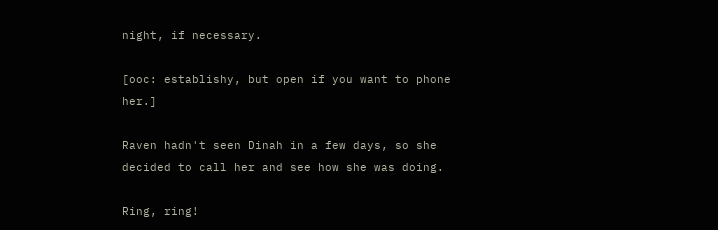night, if necessary.

[ooc: establishy, but open if you want to phone her.]

Raven hadn't seen Dinah in a few days, so she decided to call her and see how she was doing.

Ring, ring!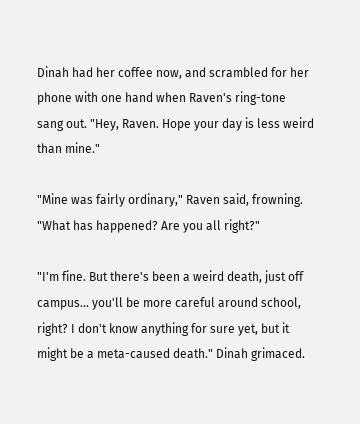Dinah had her coffee now, and scrambled for her phone with one hand when Raven's ring-tone sang out. "Hey, Raven. Hope your day is less weird than mine."

"Mine was fairly ordinary," Raven said, frowning. "What has happened? Are you all right?"

"I'm fine. But there's been a weird death, just off campus... you'll be more careful around school, right? I don't know anything for sure yet, but it might be a meta-caused death." Dinah grimaced.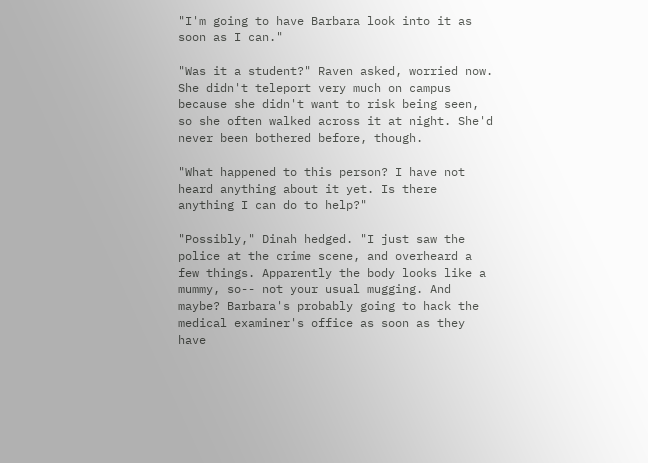"I'm going to have Barbara look into it as soon as I can."

"Was it a student?" Raven asked, worried now. She didn't teleport very much on campus because she didn't want to risk being seen, so she often walked across it at night. She'd never been bothered before, though.

"What happened to this person? I have not heard anything about it yet. Is there anything I can do to help?"

"Possibly," Dinah hedged. "I just saw the police at the crime scene, and overheard a few things. Apparently the body looks like a mummy, so-- not your usual mugging. And maybe? Barbara's probably going to hack the medical examiner's office as soon as they have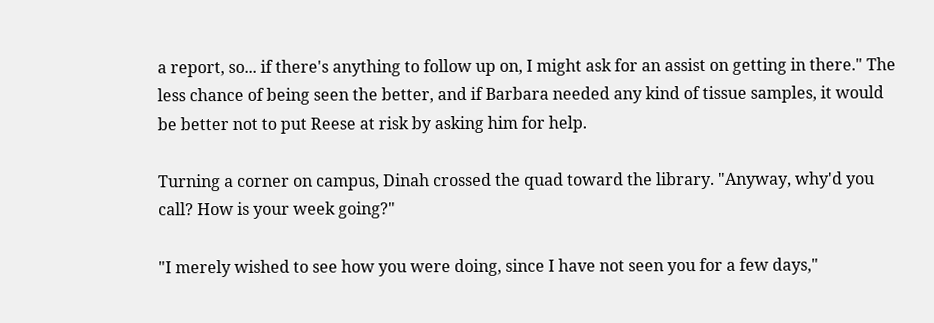a report, so... if there's anything to follow up on, I might ask for an assist on getting in there." The less chance of being seen the better, and if Barbara needed any kind of tissue samples, it would be better not to put Reese at risk by asking him for help.

Turning a corner on campus, Dinah crossed the quad toward the library. "Anyway, why'd you call? How is your week going?"

"I merely wished to see how you were doing, since I have not seen you for a few days,"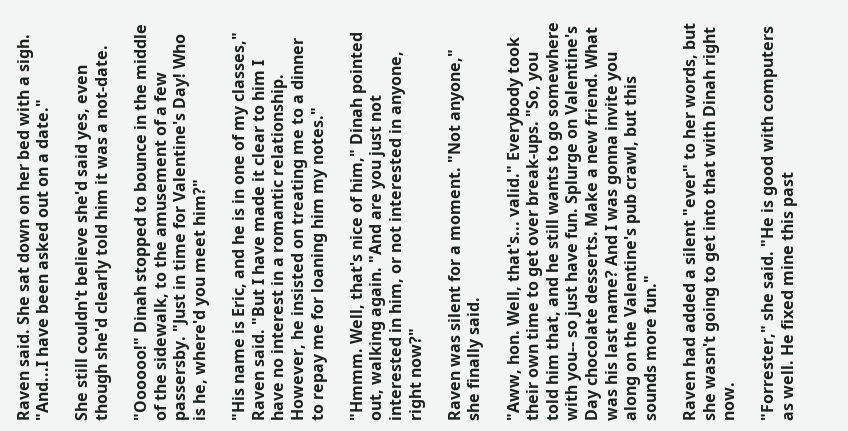Raven said. She sat down on her bed with a sigh. "And...I have been asked out on a date."

She still couldn't believe she'd said yes, even though she'd clearly told him it was a not-date.

"Oooooo!" Dinah stopped to bounce in the middle of the sidewalk, to the amusement of a few passersby. "Just in time for Valentine's Day! Who is he, where'd you meet him?"

"His name is Eric, and he is in one of my classes," Raven said. "But I have made it clear to him I have no interest in a romantic relationship. However, he insisted on treating me to a dinner to repay me for loaning him my notes."

"Hmmm. Well, that's nice of him," Dinah pointed out, walking again. "And are you just not interested in him, or not interested in anyone, right now?"

Raven was silent for a moment. "Not anyone," she finally said.

"Aww, hon. Well, that's... valid." Everybody took their own time to get over break-ups. "So, you told him that, and he still wants to go somewhere with you-- so just have fun. Splurge on Valentine's Day chocolate desserts. Make a new friend. What was his last name? And I was gonna invite you along on the Valentine's pub crawl, but this sounds more fun."

Raven had added a silent "ever" to her words, but she wasn't going to get into that with Dinah right now.

"Forrester," she said. "He is good with computers as well. He fixed mine this past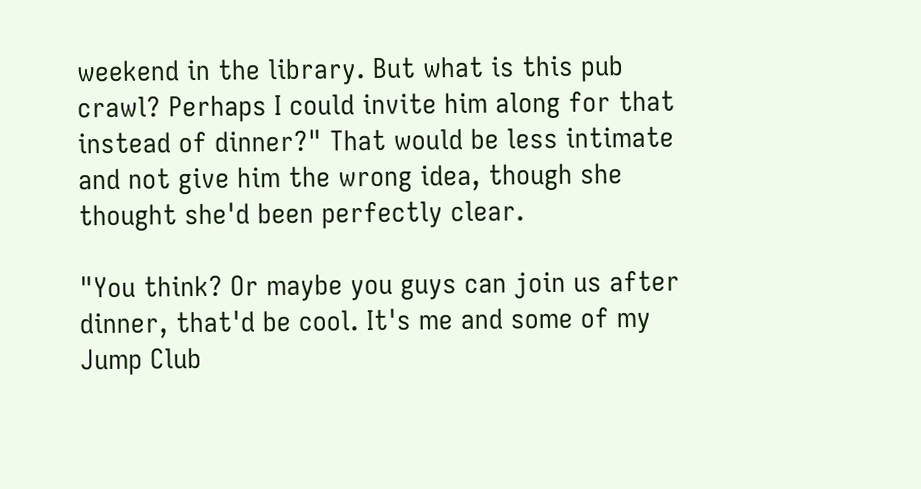weekend in the library. But what is this pub crawl? Perhaps I could invite him along for that instead of dinner?" That would be less intimate and not give him the wrong idea, though she thought she'd been perfectly clear.

"You think? Or maybe you guys can join us after dinner, that'd be cool. It's me and some of my Jump Club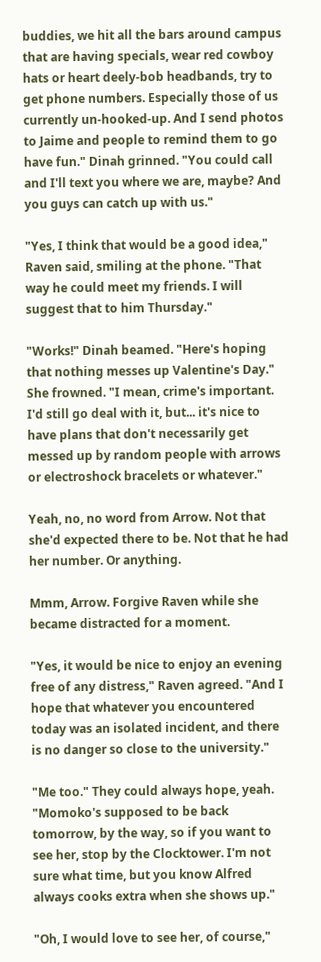buddies, we hit all the bars around campus that are having specials, wear red cowboy hats or heart deely-bob headbands, try to get phone numbers. Especially those of us currently un-hooked-up. And I send photos to Jaime and people to remind them to go have fun." Dinah grinned. "You could call and I'll text you where we are, maybe? And you guys can catch up with us."

"Yes, I think that would be a good idea," Raven said, smiling at the phone. "That way he could meet my friends. I will suggest that to him Thursday."

"Works!" Dinah beamed. "Here's hoping that nothing messes up Valentine's Day." She frowned. "I mean, crime's important. I'd still go deal with it, but... it's nice to have plans that don't necessarily get messed up by random people with arrows or electroshock bracelets or whatever."

Yeah, no, no word from Arrow. Not that she'd expected there to be. Not that he had her number. Or anything.

Mmm, Arrow. Forgive Raven while she became distracted for a moment.

"Yes, it would be nice to enjoy an evening free of any distress," Raven agreed. "And I hope that whatever you encountered today was an isolated incident, and there is no danger so close to the university."

"Me too." They could always hope, yeah. "Momoko's supposed to be back tomorrow, by the way, so if you want to see her, stop by the Clocktower. I'm not sure what time, but you know Alfred always cooks extra when she shows up."

"Oh, I would love to see her, of course,"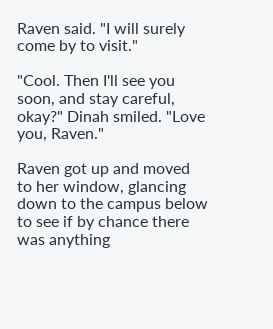Raven said. "I will surely come by to visit."

"Cool. Then I'll see you soon, and stay careful, okay?" Dinah smiled. "Love you, Raven."

Raven got up and moved to her window, glancing down to the campus below to see if by chance there was anything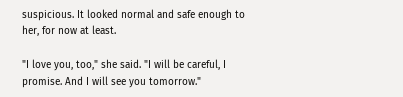suspicious. It looked normal and safe enough to her, for now at least.

"I love you, too," she said. "I will be careful, I promise. And I will see you tomorrow."